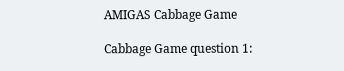AMIGAS Cabbage Game

Cabbage Game question 1: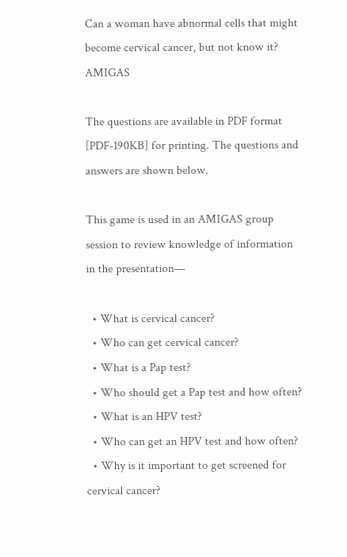Can a woman have abnormal cells that might become cervical cancer, but not know it? AMIGAS

The questions are available in PDF format [PDF-190KB] for printing. The questions and answers are shown below.

This game is used in an AMIGAS group session to review knowledge of information in the presentation—

  • What is cervical cancer?
  • Who can get cervical cancer?
  • What is a Pap test?
  • Who should get a Pap test and how often?
  • What is an HPV test?
  • Who can get an HPV test and how often?
  • Why is it important to get screened for cervical cancer?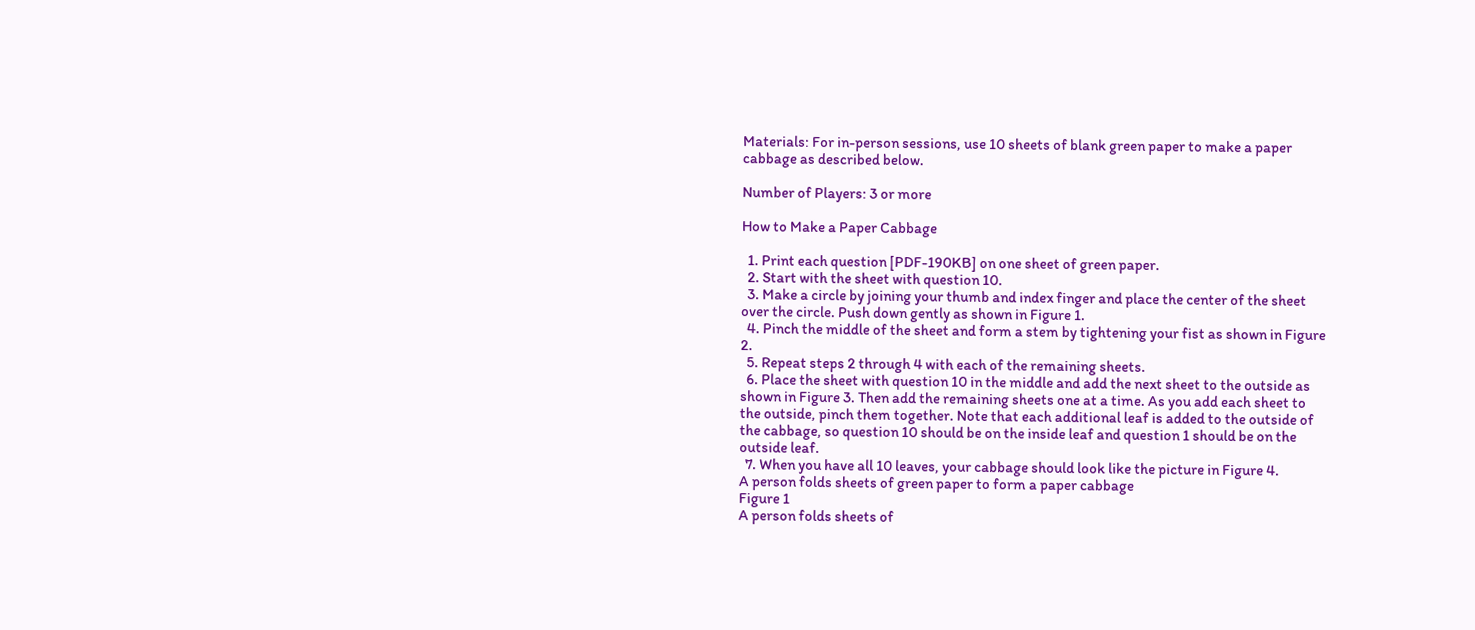Materials: For in-person sessions, use 10 sheets of blank green paper to make a paper cabbage as described below.

Number of Players: 3 or more

How to Make a Paper Cabbage

  1. Print each question [PDF-190KB] on one sheet of green paper.
  2. Start with the sheet with question 10.
  3. Make a circle by joining your thumb and index finger and place the center of the sheet over the circle. Push down gently as shown in Figure 1.
  4. Pinch the middle of the sheet and form a stem by tightening your fist as shown in Figure 2.
  5. Repeat steps 2 through 4 with each of the remaining sheets.
  6. Place the sheet with question 10 in the middle and add the next sheet to the outside as shown in Figure 3. Then add the remaining sheets one at a time. As you add each sheet to the outside, pinch them together. Note that each additional leaf is added to the outside of the cabbage, so question 10 should be on the inside leaf and question 1 should be on the outside leaf.
  7. When you have all 10 leaves, your cabbage should look like the picture in Figure 4.
A person folds sheets of green paper to form a paper cabbage
Figure 1
A person folds sheets of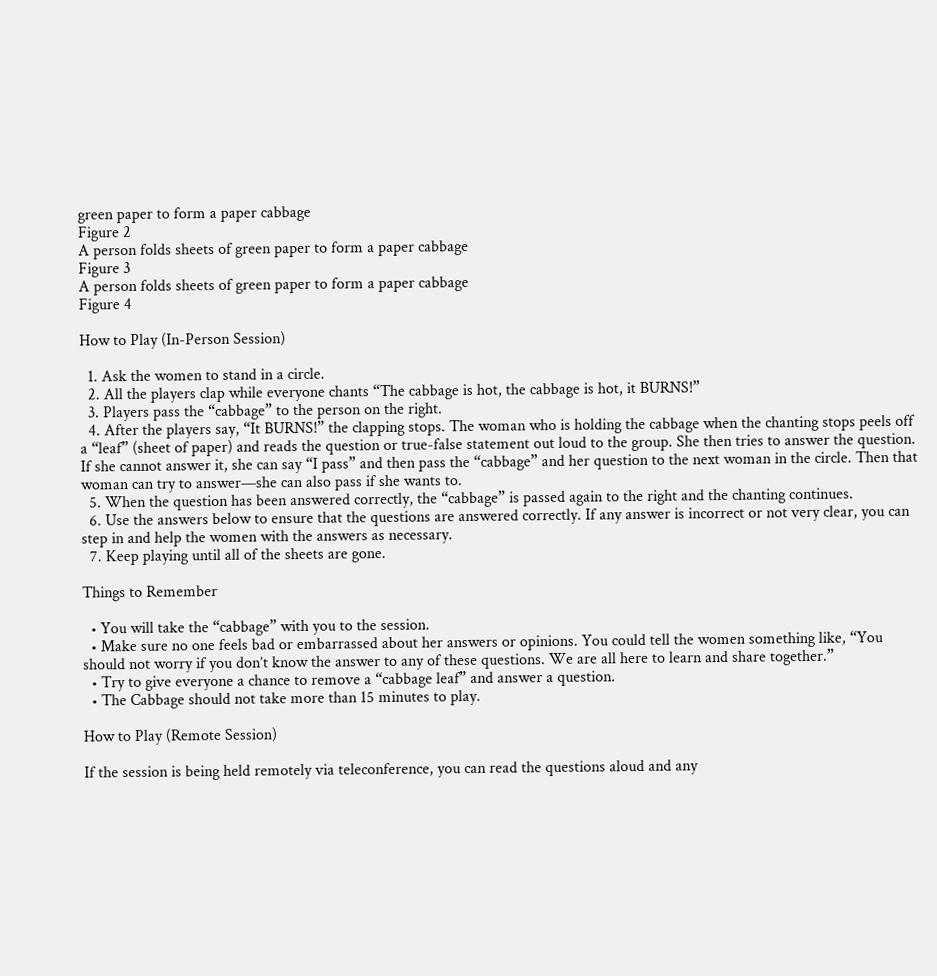green paper to form a paper cabbage
Figure 2
A person folds sheets of green paper to form a paper cabbage
Figure 3
A person folds sheets of green paper to form a paper cabbage
Figure 4

How to Play (In-Person Session)

  1. Ask the women to stand in a circle.
  2. All the players clap while everyone chants “The cabbage is hot, the cabbage is hot, it BURNS!”
  3. Players pass the “cabbage” to the person on the right.
  4. After the players say, “It BURNS!” the clapping stops. The woman who is holding the cabbage when the chanting stops peels off a “leaf” (sheet of paper) and reads the question or true-false statement out loud to the group. She then tries to answer the question. If she cannot answer it, she can say “I pass” and then pass the “cabbage” and her question to the next woman in the circle. Then that woman can try to answer—she can also pass if she wants to.
  5. When the question has been answered correctly, the “cabbage” is passed again to the right and the chanting continues.
  6. Use the answers below to ensure that the questions are answered correctly. If any answer is incorrect or not very clear, you can step in and help the women with the answers as necessary.
  7. Keep playing until all of the sheets are gone.

Things to Remember

  • You will take the “cabbage” with you to the session.
  • Make sure no one feels bad or embarrassed about her answers or opinions. You could tell the women something like, “You should not worry if you don’t know the answer to any of these questions. We are all here to learn and share together.”
  • Try to give everyone a chance to remove a “cabbage leaf” and answer a question.
  • The Cabbage should not take more than 15 minutes to play.

How to Play (Remote Session)

If the session is being held remotely via teleconference, you can read the questions aloud and any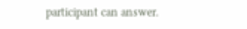participant can answer.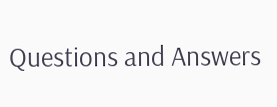Questions and Answers